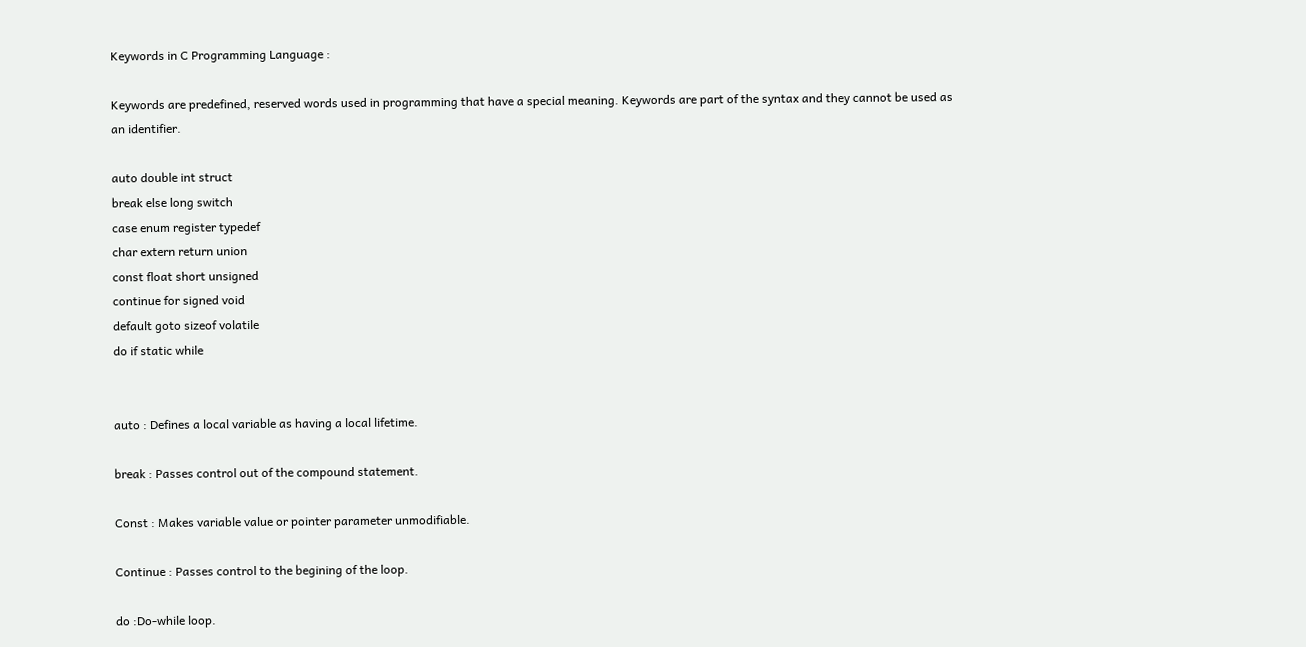Keywords in C Programming Language :

Keywords are predefined, reserved words used in programming that have a special meaning. Keywords are part of the syntax and they cannot be used as an identifier.

auto double int struct
break else long switch
case enum register typedef
char extern return union
const float short unsigned
continue for signed void
default goto sizeof volatile
do if static while


auto : Defines a local variable as having a local lifetime.

break : Passes control out of the compound statement.

Const : Makes variable value or pointer parameter unmodifiable.

Continue : Passes control to the begining of the loop.

do :Do-while loop.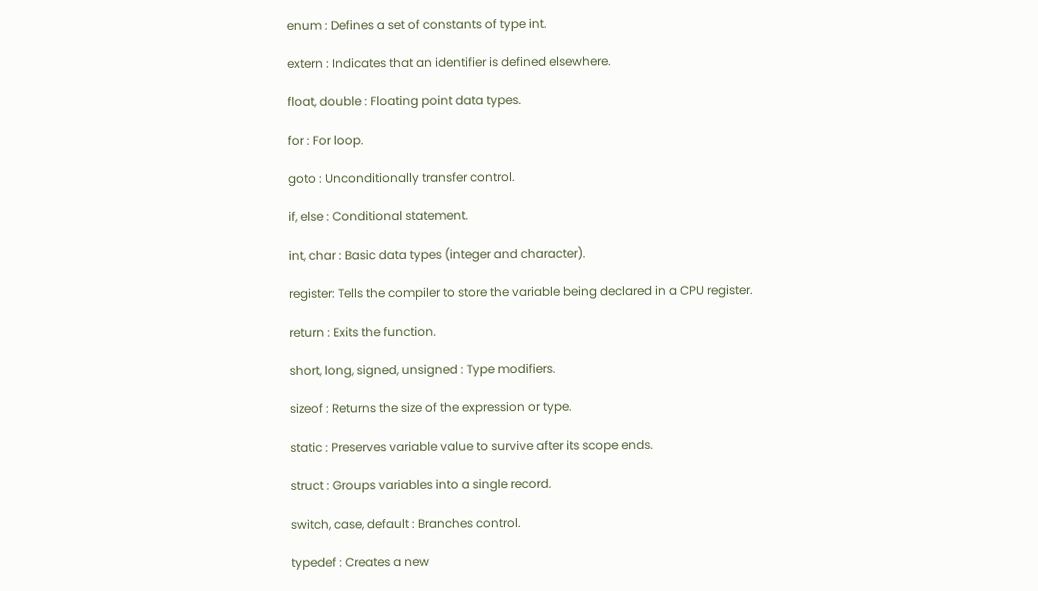enum : Defines a set of constants of type int.

extern : Indicates that an identifier is defined elsewhere.

float, double : Floating point data types.

for : For loop.

goto : Unconditionally transfer control.

if, else : Conditional statement.

int, char : Basic data types (integer and character).

register: Tells the compiler to store the variable being declared in a CPU register.

return : Exits the function.

short, long, signed, unsigned : Type modifiers.

sizeof : Returns the size of the expression or type.

static : Preserves variable value to survive after its scope ends.

struct : Groups variables into a single record.

switch, case, default : Branches control.

typedef : Creates a new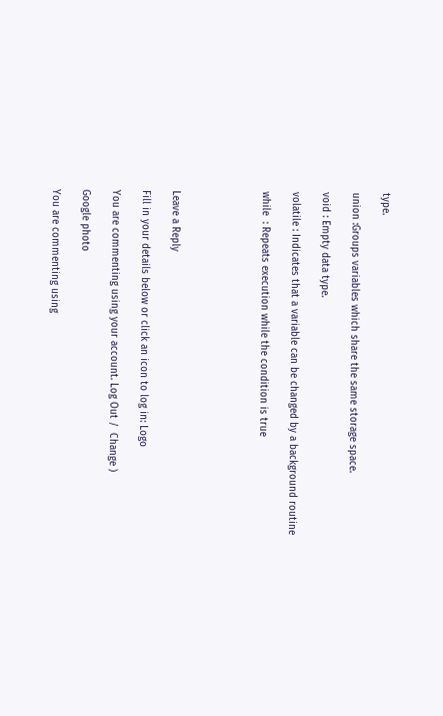type.

union :Groups variables which share the same storage space.

void : Empty data type.

volatile : Indicates that a variable can be changed by a background routine

while  : Repeats execution while the condition is true





Leave a Reply

Fill in your details below or click an icon to log in: Logo

You are commenting using your account. Log Out /  Change )

Google photo

You are commenting using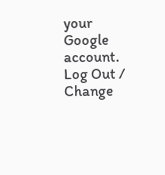your Google account. Log Out /  Change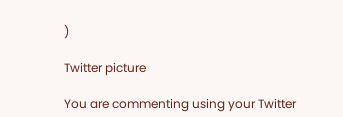)

Twitter picture

You are commenting using your Twitter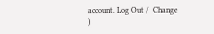account. Log Out /  Change )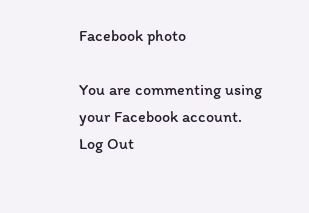Facebook photo

You are commenting using your Facebook account. Log Out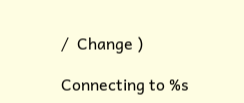/  Change )

Connecting to %s